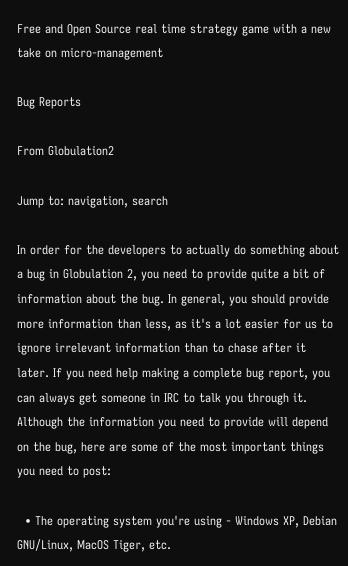Free and Open Source real time strategy game with a new take on micro-management

Bug Reports

From Globulation2

Jump to: navigation, search

In order for the developers to actually do something about a bug in Globulation 2, you need to provide quite a bit of information about the bug. In general, you should provide more information than less, as it's a lot easier for us to ignore irrelevant information than to chase after it later. If you need help making a complete bug report, you can always get someone in IRC to talk you through it. Although the information you need to provide will depend on the bug, here are some of the most important things you need to post:

  • The operating system you're using - Windows XP, Debian GNU/Linux, MacOS Tiger, etc.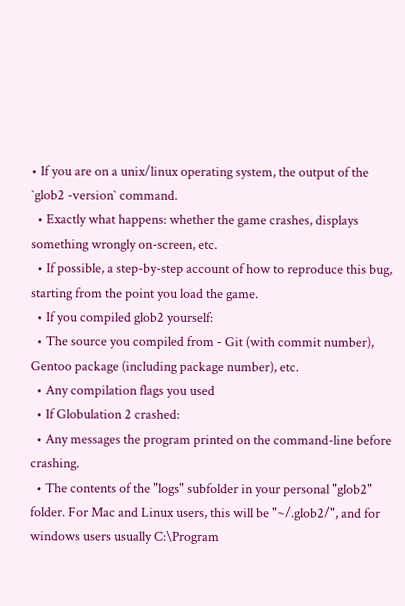• If you are on a unix/linux operating system, the output of the `glob2 -version` command.
  • Exactly what happens: whether the game crashes, displays something wrongly on-screen, etc.
  • If possible, a step-by-step account of how to reproduce this bug, starting from the point you load the game.
  • If you compiled glob2 yourself:
  • The source you compiled from - Git (with commit number), Gentoo package (including package number), etc.
  • Any compilation flags you used
  • If Globulation 2 crashed:
  • Any messages the program printed on the command-line before crashing.
  • The contents of the "logs" subfolder in your personal "glob2" folder. For Mac and Linux users, this will be "~/.glob2/", and for windows users usually C:\Program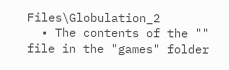Files\Globulation_2
  • The contents of the "" file in the "games" folder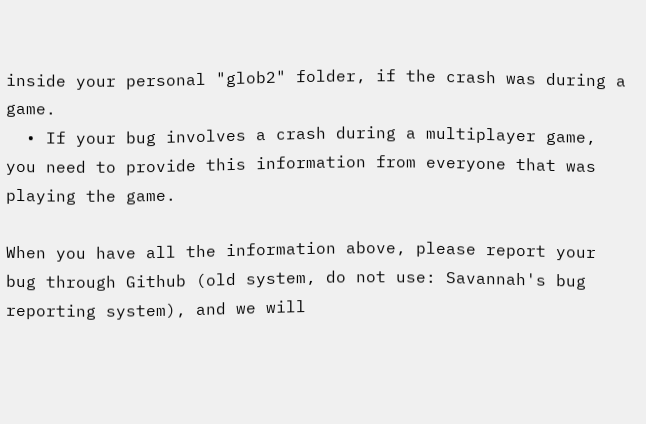inside your personal "glob2" folder, if the crash was during a game.
  • If your bug involves a crash during a multiplayer game, you need to provide this information from everyone that was playing the game.

When you have all the information above, please report your bug through Github (old system, do not use: Savannah's bug reporting system), and we will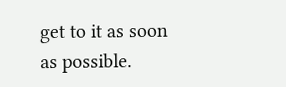get to it as soon as possible.